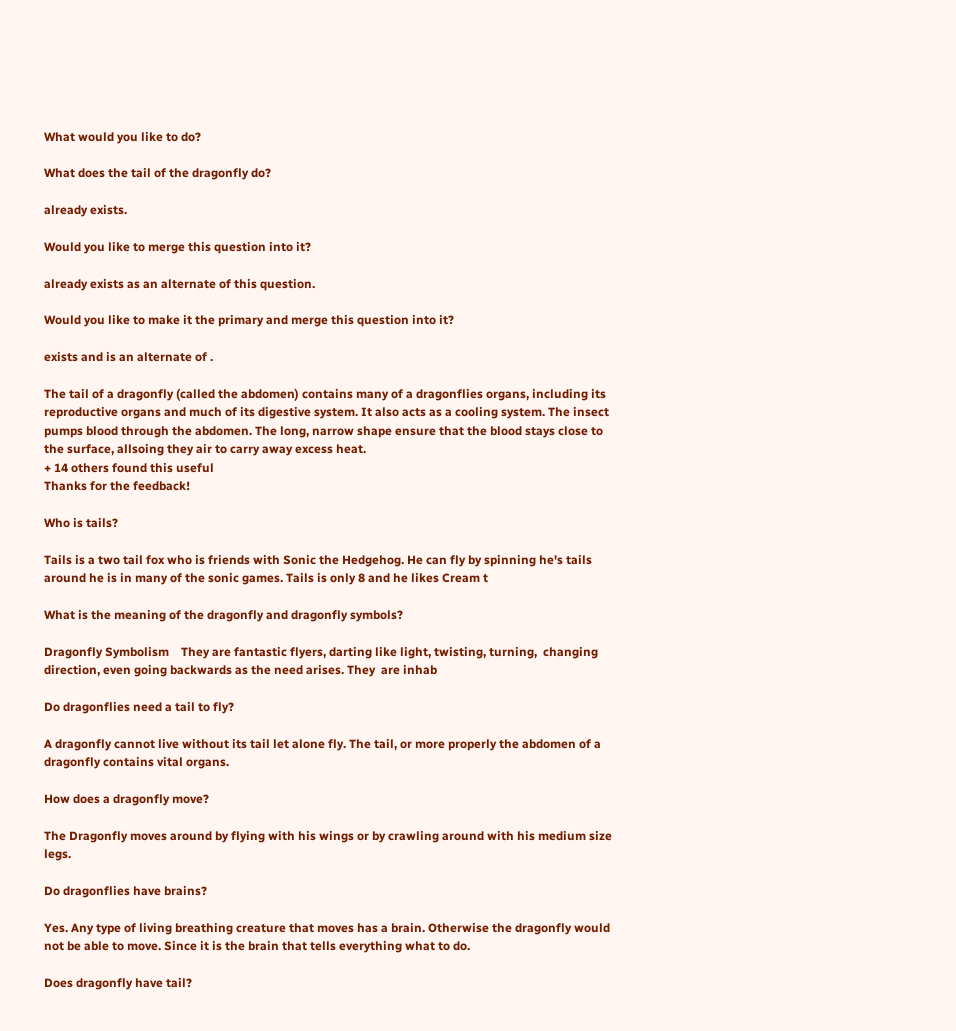What would you like to do?

What does the tail of the dragonfly do?

already exists.

Would you like to merge this question into it?

already exists as an alternate of this question.

Would you like to make it the primary and merge this question into it?

exists and is an alternate of .

The tail of a dragonfly (called the abdomen) contains many of a dragonflies organs, including its reproductive organs and much of its digestive system. It also acts as a cooling system. The insect pumps blood through the abdomen. The long, narrow shape ensure that the blood stays close to the surface, allsoing they air to carry away excess heat.
+ 14 others found this useful
Thanks for the feedback!

Who is tails?

Tails is a two tail fox who is friends with Sonic the Hedgehog. He can fly by spinning he's tails around he is in many of the sonic games. Tails is only 8 and he likes Cream t

What is the meaning of the dragonfly and dragonfly symbols?

Dragonfly Symbolism    They are fantastic flyers, darting like light, twisting, turning,  changing direction, even going backwards as the need arises. They  are inhab

Do dragonflies need a tail to fly?

A dragonfly cannot live without its tail let alone fly. The tail, or more properly the abdomen of a dragonfly contains vital organs.

How does a dragonfly move?

The Dragonfly moves around by flying with his wings or by crawling around with his medium size legs.

Do dragonflies have brains?

Yes. Any type of living breathing creature that moves has a brain. Otherwise the dragonfly would not be able to move. Since it is the brain that tells everything what to do.

Does dragonfly have tail?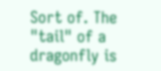Sort of. The "tail" of a dragonfly is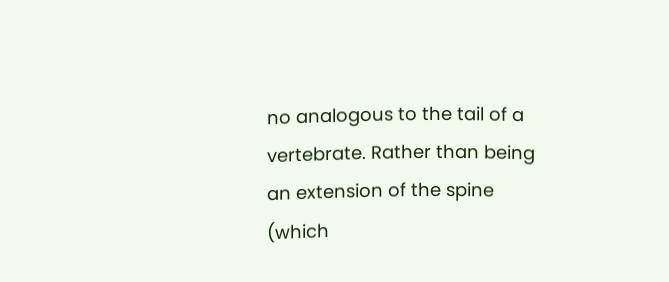no analogous to the tail of a vertebrate. Rather than being an extension of the spine (which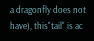a dragonfly does not have), this"tail" is ac